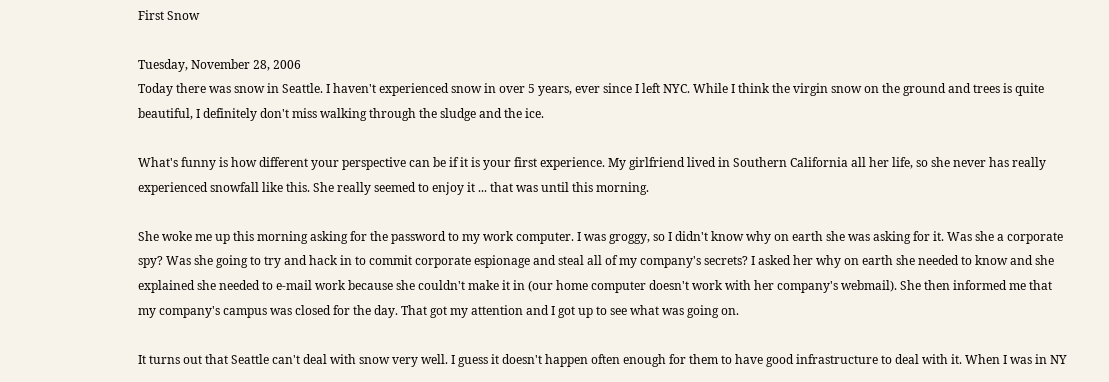First Snow

Tuesday, November 28, 2006
Today there was snow in Seattle. I haven't experienced snow in over 5 years, ever since I left NYC. While I think the virgin snow on the ground and trees is quite beautiful, I definitely don't miss walking through the sludge and the ice.

What's funny is how different your perspective can be if it is your first experience. My girlfriend lived in Southern California all her life, so she never has really experienced snowfall like this. She really seemed to enjoy it ... that was until this morning.

She woke me up this morning asking for the password to my work computer. I was groggy, so I didn't know why on earth she was asking for it. Was she a corporate spy? Was she going to try and hack in to commit corporate espionage and steal all of my company's secrets? I asked her why on earth she needed to know and she explained she needed to e-mail work because she couldn't make it in (our home computer doesn't work with her company's webmail). She then informed me that my company's campus was closed for the day. That got my attention and I got up to see what was going on.

It turns out that Seattle can't deal with snow very well. I guess it doesn't happen often enough for them to have good infrastructure to deal with it. When I was in NY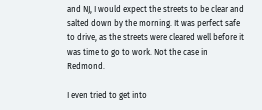and NJ, I would expect the streets to be clear and salted down by the morning. It was perfect safe to drive, as the streets were cleared well before it was time to go to work. Not the case in Redmond.

I even tried to get into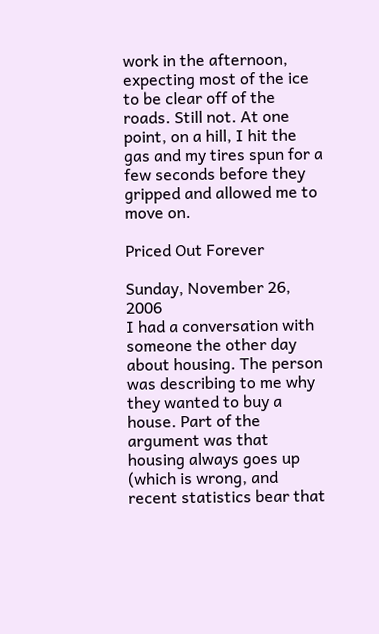work in the afternoon, expecting most of the ice to be clear off of the roads. Still not. At one point, on a hill, I hit the gas and my tires spun for a few seconds before they gripped and allowed me to move on.

Priced Out Forever

Sunday, November 26, 2006
I had a conversation with someone the other day about housing. The person was describing to me why they wanted to buy a house. Part of the argument was that housing always goes up (which is wrong, and recent statistics bear that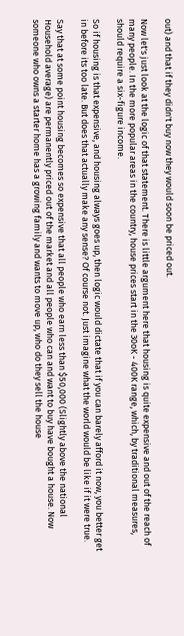out) and that if they didn't buy now they would soon be priced out.

Now let's just look at the logic of that statement. There is little argument here that housing is quite expensive and out of the reach of many people. In the more popular areas in the country, house prices start in the 30oK - 400K range, which, by traditional measures, should require a six-figure income.

So if housing is that expensive, and housing always goes up, then logic would dictate that if you can barely afford it now, you better get in before its too late. But does that actually make any sense? Of course not. Just imagine what the world would be like if it were true.

Say that at some point housing becomes so expensive that all people who earn less than $50,000 (Slightly above the national Household average) are permanently priced out of the market and all people who can and want to buy have bought a house. Now someone who owns a starter home has a growing family and wants to move up, who do they sell the house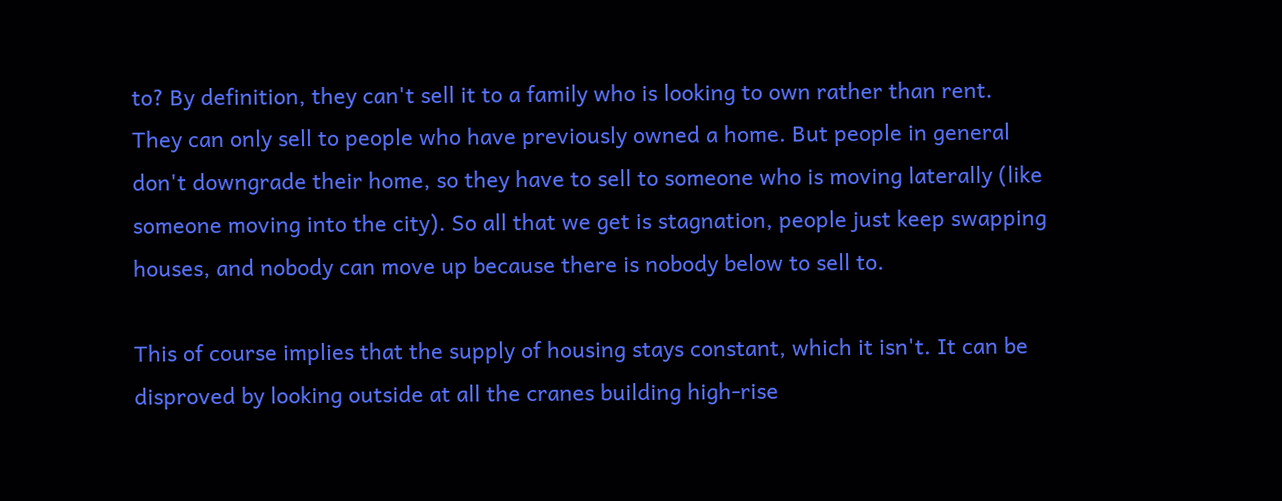to? By definition, they can't sell it to a family who is looking to own rather than rent. They can only sell to people who have previously owned a home. But people in general don't downgrade their home, so they have to sell to someone who is moving laterally (like someone moving into the city). So all that we get is stagnation, people just keep swapping houses, and nobody can move up because there is nobody below to sell to.

This of course implies that the supply of housing stays constant, which it isn't. It can be disproved by looking outside at all the cranes building high-rise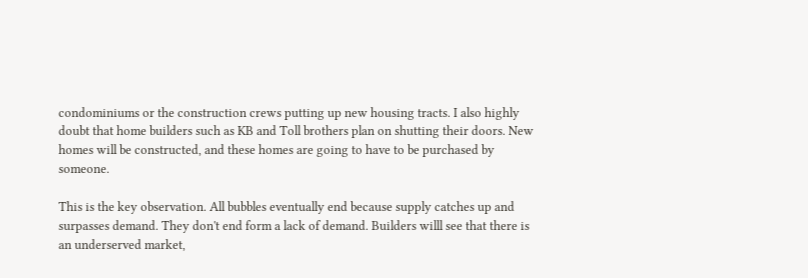condominiums or the construction crews putting up new housing tracts. I also highly doubt that home builders such as KB and Toll brothers plan on shutting their doors. New homes will be constructed, and these homes are going to have to be purchased by someone.

This is the key observation. All bubbles eventually end because supply catches up and surpasses demand. They don't end form a lack of demand. Builders willl see that there is an underserved market,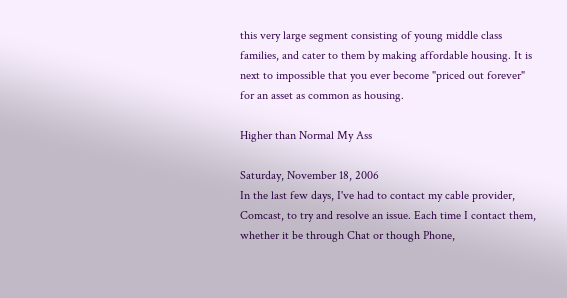this very large segment consisting of young middle class families, and cater to them by making affordable housing. It is next to impossible that you ever become "priced out forever" for an asset as common as housing.

Higher than Normal My Ass

Saturday, November 18, 2006
In the last few days, I've had to contact my cable provider, Comcast, to try and resolve an issue. Each time I contact them, whether it be through Chat or though Phone,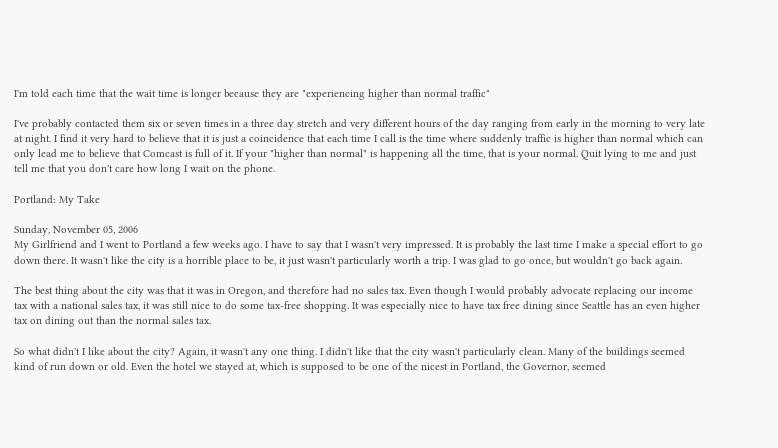I'm told each time that the wait time is longer because they are "experiencing higher than normal traffic"

I've probably contacted them six or seven times in a three day stretch and very different hours of the day ranging from early in the morning to very late at night. I find it very hard to believe that it is just a coincidence that each time I call is the time where suddenly traffic is higher than normal which can only lead me to believe that Comcast is full of it. If your "higher than normal" is happening all the time, that is your normal. Quit lying to me and just tell me that you don't care how long I wait on the phone.

Portland: My Take

Sunday, November 05, 2006
My Girlfriend and I went to Portland a few weeks ago. I have to say that I wasn't very impressed. It is probably the last time I make a special effort to go down there. It wasn't like the city is a horrible place to be, it just wasn't particularly worth a trip. I was glad to go once, but wouldn't go back again.

The best thing about the city was that it was in Oregon, and therefore had no sales tax. Even though I would probably advocate replacing our income tax with a national sales tax, it was still nice to do some tax-free shopping. It was especially nice to have tax free dining since Seattle has an even higher tax on dining out than the normal sales tax.

So what didn't I like about the city? Again, it wasn't any one thing. I didn't like that the city wasn't particularly clean. Many of the buildings seemed kind of run down or old. Even the hotel we stayed at, which is supposed to be one of the nicest in Portland, the Governor, seemed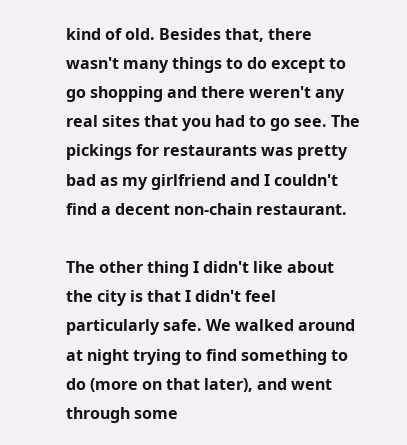kind of old. Besides that, there wasn't many things to do except to go shopping and there weren't any real sites that you had to go see. The pickings for restaurants was pretty bad as my girlfriend and I couldn't find a decent non-chain restaurant.

The other thing I didn't like about the city is that I didn't feel particularly safe. We walked around at night trying to find something to do (more on that later), and went through some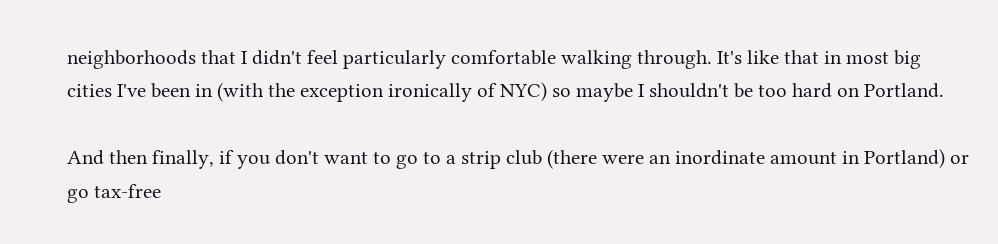neighborhoods that I didn't feel particularly comfortable walking through. It's like that in most big cities I've been in (with the exception ironically of NYC) so maybe I shouldn't be too hard on Portland.

And then finally, if you don't want to go to a strip club (there were an inordinate amount in Portland) or go tax-free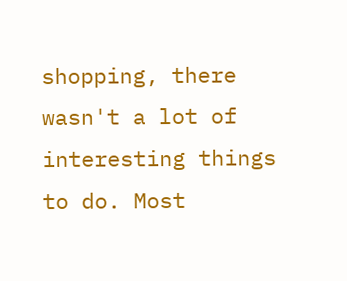shopping, there wasn't a lot of interesting things to do. Most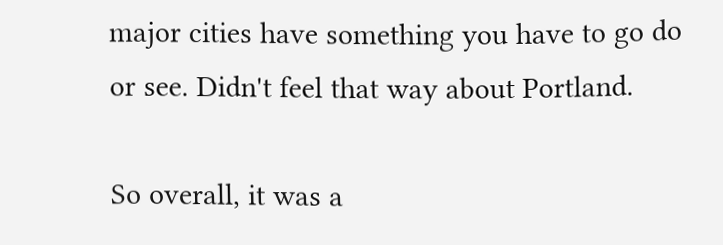major cities have something you have to go do or see. Didn't feel that way about Portland.

So overall, it was a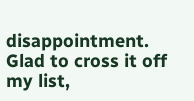disappointment. Glad to cross it off my list,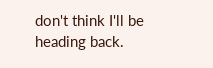don't think I'll be heading back.